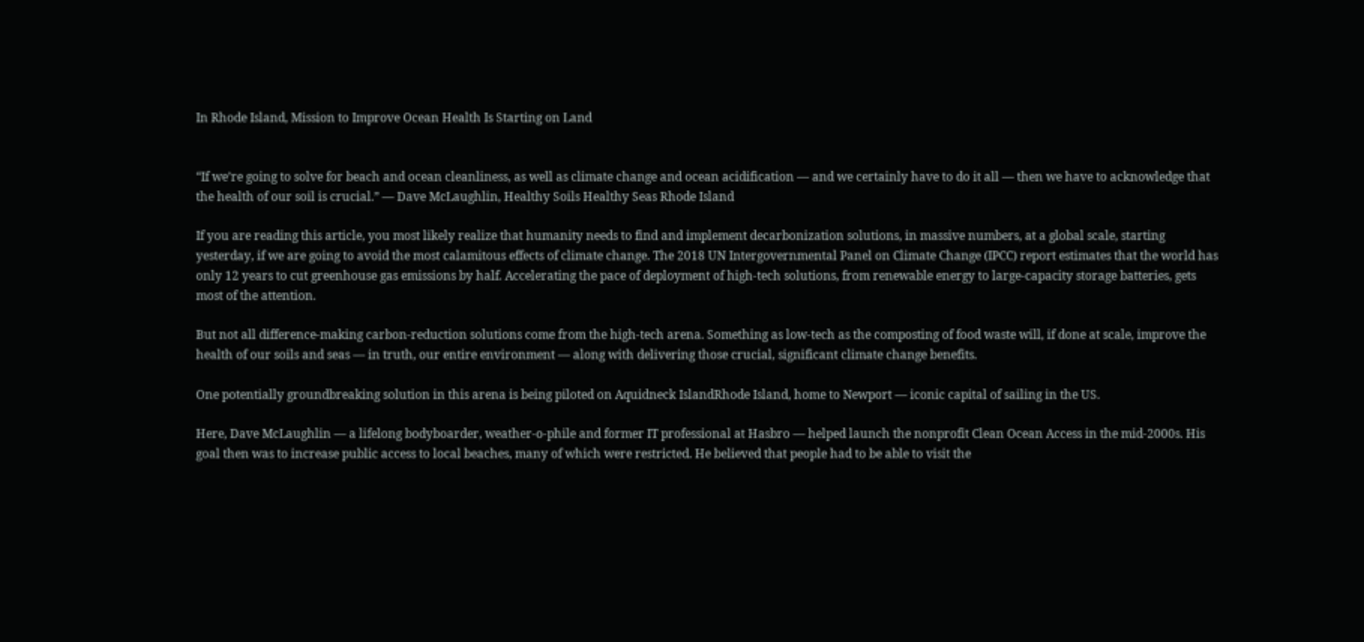In Rhode Island, Mission to Improve Ocean Health Is Starting on Land


“If we’re going to solve for beach and ocean cleanliness, as well as climate change and ocean acidification — and we certainly have to do it all — then we have to acknowledge that the health of our soil is crucial.” — Dave McLaughlin, Healthy Soils Healthy Seas Rhode Island

If you are reading this article, you most likely realize that humanity needs to find and implement decarbonization solutions, in massive numbers, at a global scale, starting yesterday, if we are going to avoid the most calamitous effects of climate change. The 2018 UN Intergovernmental Panel on Climate Change (IPCC) report estimates that the world has only 12 years to cut greenhouse gas emissions by half. Accelerating the pace of deployment of high-tech solutions, from renewable energy to large-capacity storage batteries, gets most of the attention.

But not all difference-making carbon-reduction solutions come from the high-tech arena. Something as low-tech as the composting of food waste will, if done at scale, improve the health of our soils and seas — in truth, our entire environment — along with delivering those crucial, significant climate change benefits.

One potentially groundbreaking solution in this arena is being piloted on Aquidneck IslandRhode Island, home to Newport — iconic capital of sailing in the US.

Here, Dave McLaughlin — a lifelong bodyboarder, weather-o-phile and former IT professional at Hasbro — helped launch the nonprofit Clean Ocean Access in the mid-2000s. His goal then was to increase public access to local beaches, many of which were restricted. He believed that people had to be able to visit the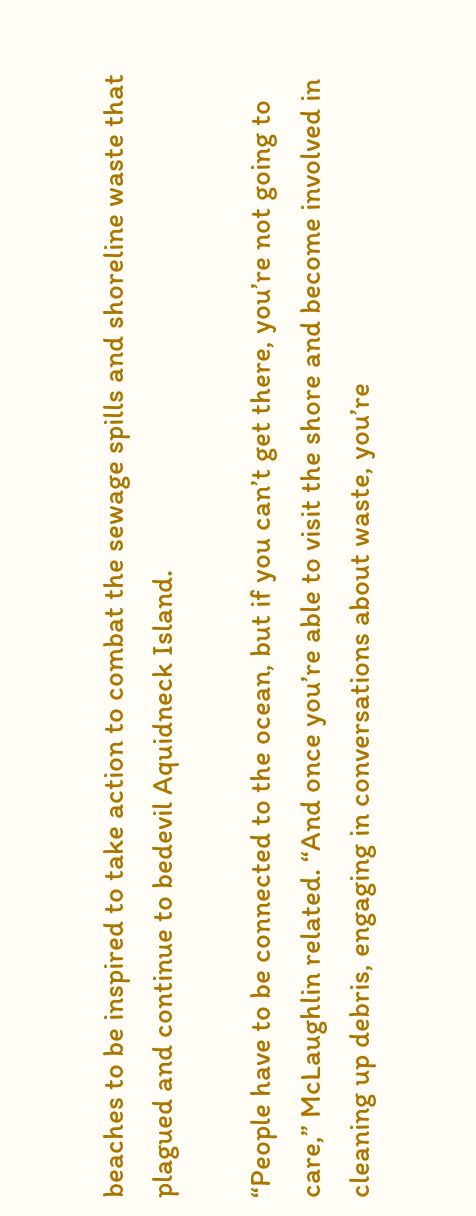beaches to be inspired to take action to combat the sewage spills and shoreline waste that plagued and continue to bedevil Aquidneck Island.

“People have to be connected to the ocean, but if you can’t get there, you’re not going to care,” McLaughlin related. “And once you’re able to visit the shore and become involved in cleaning up debris, engaging in conversations about waste, you’re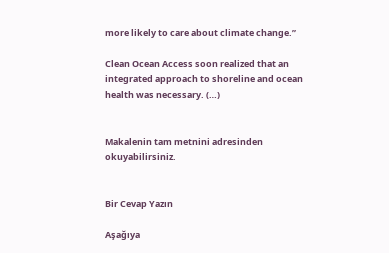more likely to care about climate change.”

Clean Ocean Access soon realized that an integrated approach to shoreline and ocean health was necessary. (…)


Makalenin tam metnini adresinden okuyabilirsiniz.


Bir Cevap Yazın

Aşağıya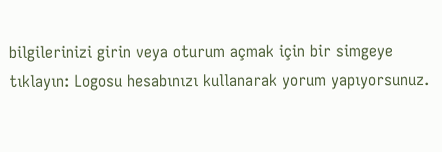bilgilerinizi girin veya oturum açmak için bir simgeye tıklayın: Logosu hesabınızı kullanarak yorum yapıyorsunuz.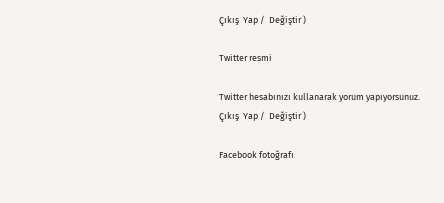Çıkış  Yap /  Değiştir )

Twitter resmi

Twitter hesabınızı kullanarak yorum yapıyorsunuz. Çıkış  Yap /  Değiştir )

Facebook fotoğrafı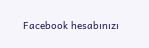Facebook hesabınızı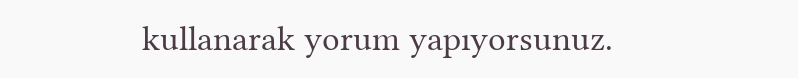kullanarak yorum yapıyorsunuz.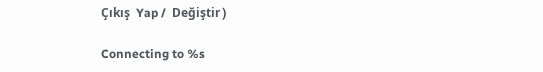Çıkış  Yap /  Değiştir )

Connecting to %s